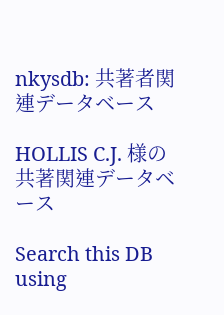nkysdb: 共著者関連データベース

HOLLIS C.J. 様の 共著関連データベース

Search this DB
using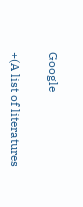Google

+(A list of literatures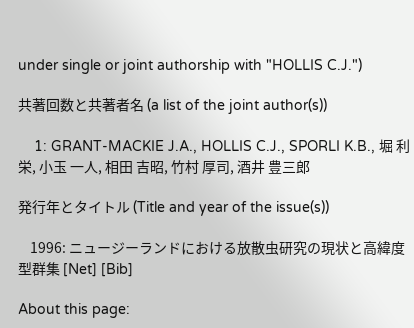under single or joint authorship with "HOLLIS C.J.")

共著回数と共著者名 (a list of the joint author(s))

    1: GRANT-MACKIE J.A., HOLLIS C.J., SPORLI K.B., 堀 利栄, 小玉 一人, 相田 吉昭, 竹村 厚司, 酒井 豊三郎

発行年とタイトル (Title and year of the issue(s))

    1996: ニュージーランドにおける放散虫研究の現状と高緯度型群集 [Net] [Bib]

About this page: